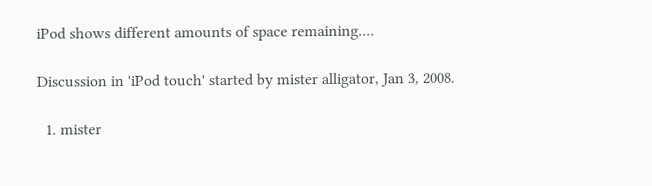iPod shows different amounts of space remaining....

Discussion in 'iPod touch' started by mister alligator, Jan 3, 2008.

  1. mister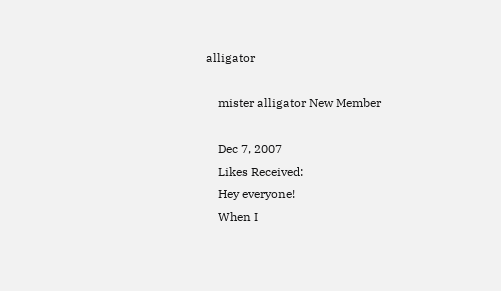alligator

    mister alligator New Member

    Dec 7, 2007
    Likes Received:
    Hey everyone!
    When I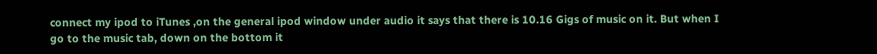connect my ipod to iTunes ,on the general ipod window under audio it says that there is 10.16 Gigs of music on it. But when I go to the music tab, down on the bottom it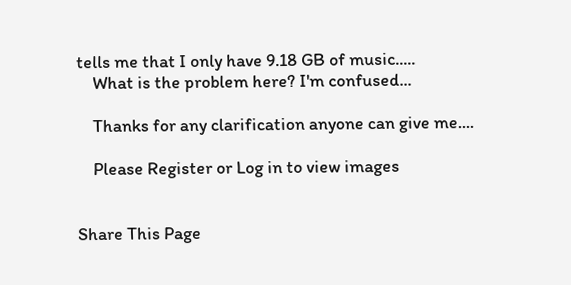tells me that I only have 9.18 GB of music.....
    What is the problem here? I'm confused...

    Thanks for any clarification anyone can give me....

    Please Register or Log in to view images


Share This Page